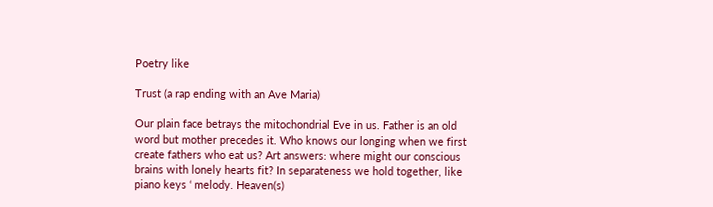Poetry like

Trust (a rap ending with an Ave Maria)

Our plain face betrays the mitochondrial Eve in us. Father is an old word but mother precedes it. Who knows our longing when we first create fathers who eat us? Art answers: where might our conscious brains with lonely hearts fit? In separateness we hold together, like piano keys ‘ melody. Heaven(s)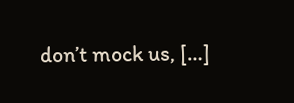don’t mock us, […]